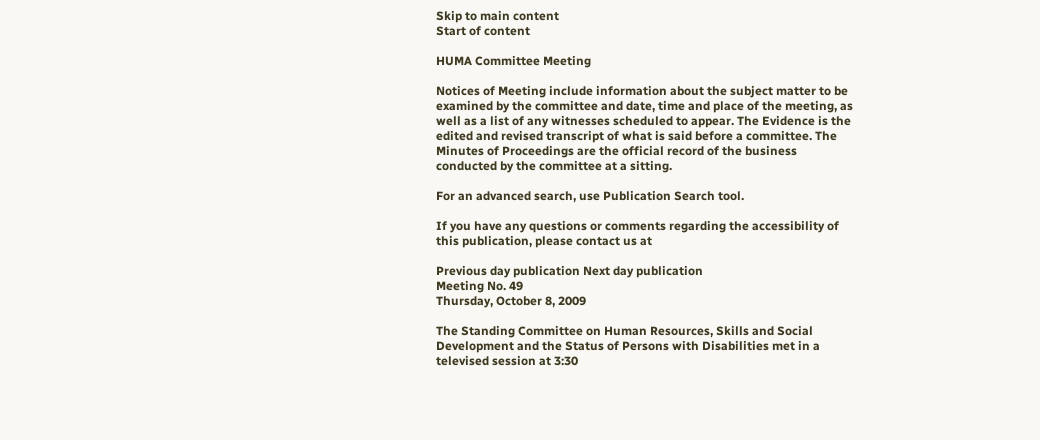Skip to main content
Start of content

HUMA Committee Meeting

Notices of Meeting include information about the subject matter to be examined by the committee and date, time and place of the meeting, as well as a list of any witnesses scheduled to appear. The Evidence is the edited and revised transcript of what is said before a committee. The Minutes of Proceedings are the official record of the business conducted by the committee at a sitting.

For an advanced search, use Publication Search tool.

If you have any questions or comments regarding the accessibility of this publication, please contact us at

Previous day publication Next day publication
Meeting No. 49
Thursday, October 8, 2009

The Standing Committee on Human Resources, Skills and Social Development and the Status of Persons with Disabilities met in a televised session at 3:30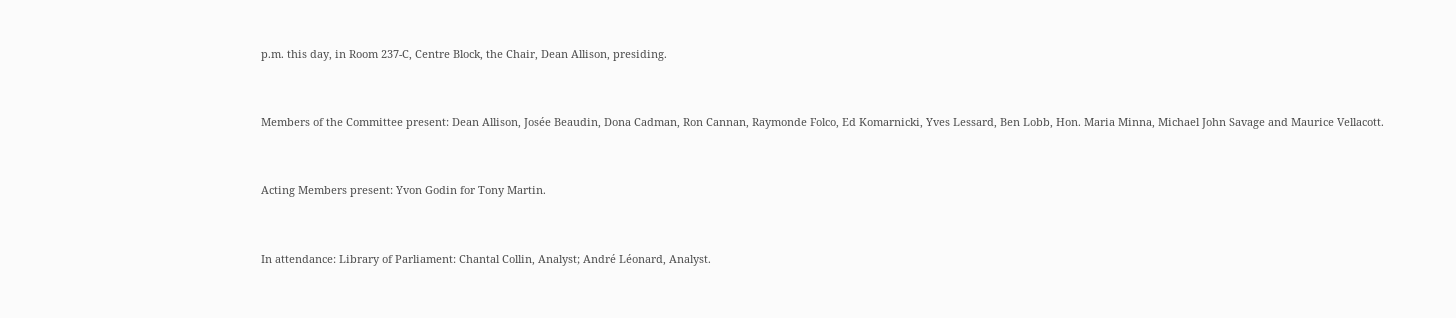p.m. this day, in Room 237-C, Centre Block, the Chair, Dean Allison, presiding.


Members of the Committee present: Dean Allison, Josée Beaudin, Dona Cadman, Ron Cannan, Raymonde Folco, Ed Komarnicki, Yves Lessard, Ben Lobb, Hon. Maria Minna, Michael John Savage and Maurice Vellacott.


Acting Members present: Yvon Godin for Tony Martin.


In attendance: Library of Parliament: Chantal Collin, Analyst; André Léonard, Analyst.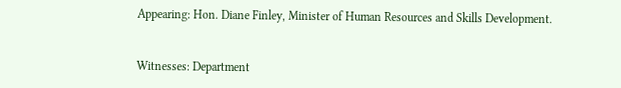Appearing: Hon. Diane Finley, Minister of Human Resources and Skills Development.


Witnesses: Department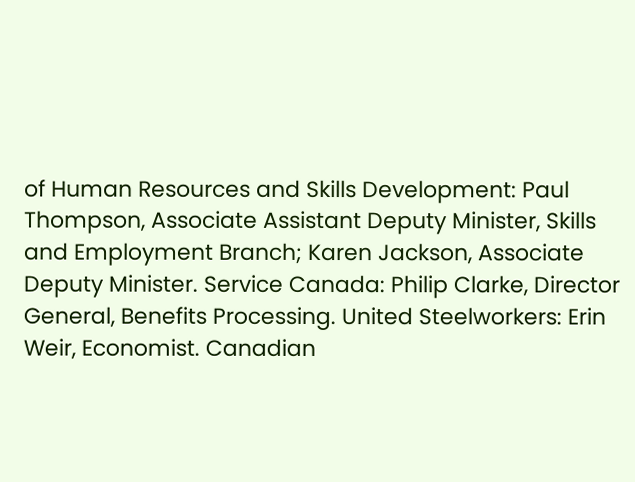of Human Resources and Skills Development: Paul Thompson, Associate Assistant Deputy Minister, Skills and Employment Branch; Karen Jackson, Associate Deputy Minister. Service Canada: Philip Clarke, Director General, Benefits Processing. United Steelworkers: Erin Weir, Economist. Canadian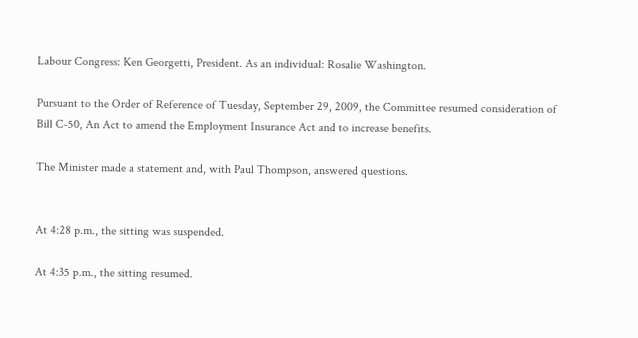Labour Congress: Ken Georgetti, President. As an individual: Rosalie Washington.

Pursuant to the Order of Reference of Tuesday, September 29, 2009, the Committee resumed consideration of Bill C-50, An Act to amend the Employment Insurance Act and to increase benefits.

The Minister made a statement and, with Paul Thompson, answered questions.


At 4:28 p.m., the sitting was suspended.

At 4:35 p.m., the sitting resumed.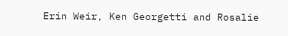Erin Weir, Ken Georgetti and Rosalie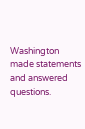Washington made statements and answered questions.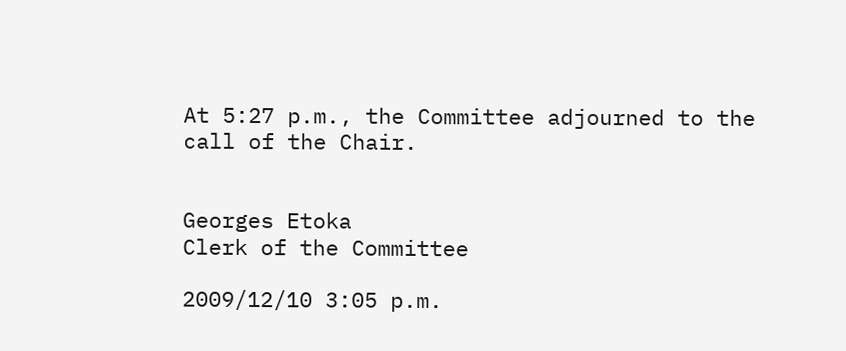At 5:27 p.m., the Committee adjourned to the call of the Chair.


Georges Etoka
Clerk of the Committee

2009/12/10 3:05 p.m.